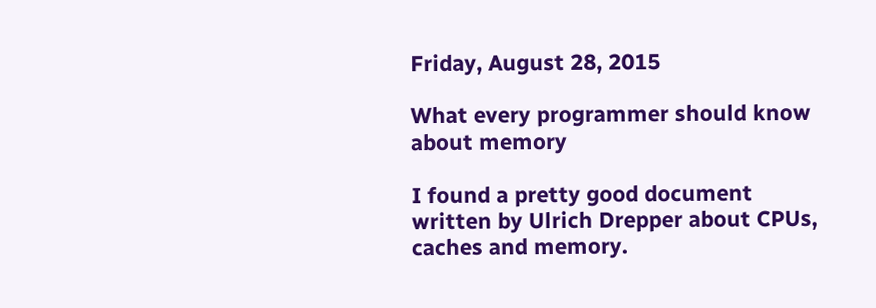Friday, August 28, 2015

What every programmer should know about memory

I found a pretty good document written by Ulrich Drepper about CPUs, caches and memory.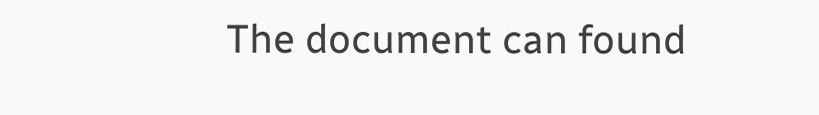The document can found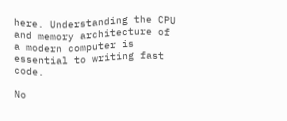here. Understanding the CPU and memory architecture of a modern computer is essential to writing fast code.

No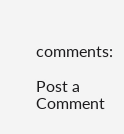comments:

Post a Comment